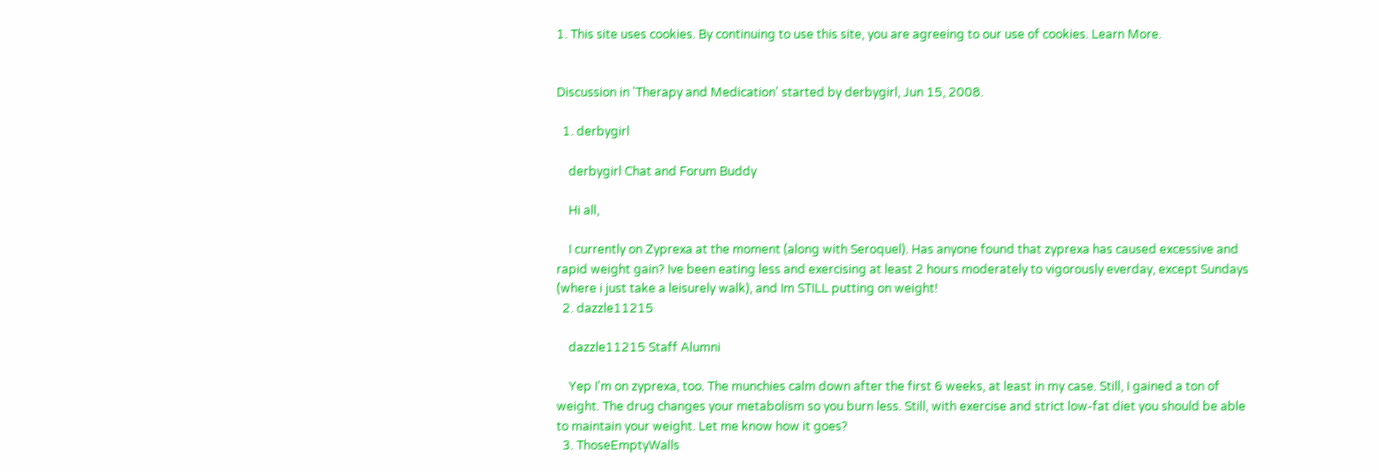1. This site uses cookies. By continuing to use this site, you are agreeing to our use of cookies. Learn More.


Discussion in 'Therapy and Medication' started by derbygirl, Jun 15, 2008.

  1. derbygirl

    derbygirl Chat and Forum Buddy

    Hi all,

    I currently on Zyprexa at the moment (along with Seroquel). Has anyone found that zyprexa has caused excessive and rapid weight gain? Ive been eating less and exercising at least 2 hours moderately to vigorously everday, except Sundays (where i just take a leisurely walk), and Im STILL putting on weight!
  2. dazzle11215

    dazzle11215 Staff Alumni

    Yep I'm on zyprexa, too. The munchies calm down after the first 6 weeks, at least in my case. Still, I gained a ton of weight. The drug changes your metabolism so you burn less. Still, with exercise and strict low-fat diet you should be able to maintain your weight. Let me know how it goes?
  3. ThoseEmptyWalls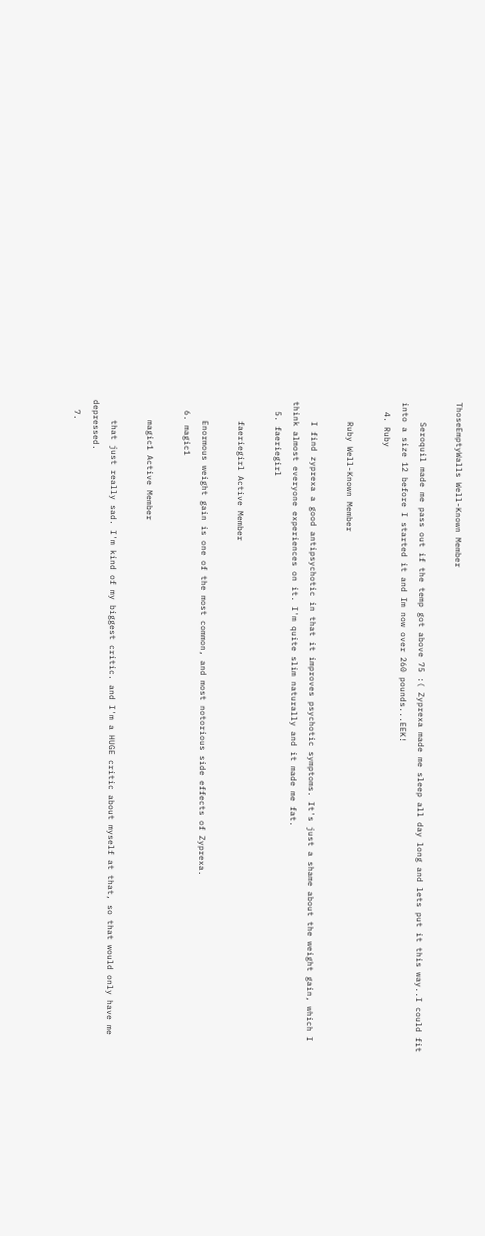ThoseEmptyWalls Well-Known Member

    Seroquil made me pass out if the temp got above 75 :( Zyprexa made me sleep all day long and lets put it this way..I could fit into a size 12 before I started it and Im now over 260 pounds...EEK!
  4. Ruby

    Ruby Well-Known Member

    I find zyprexa a good antipsychotic in that it improves psychotic symptoms. It's just a shame about the weight gain, which I think almost everyone experiences on it. I'm quite slim naturally and it made me fat.
  5. faeriegirl

    faeriegirl Active Member

    Enormous weight gain is one of the most common, and most notorious side effects of Zyprexa.
  6. magic1

    magic1 Active Member

    that just really sad. I'm kind of my biggest critic. and I'm a HUGE critic about myself at that, so that would only have me depressed.
  7.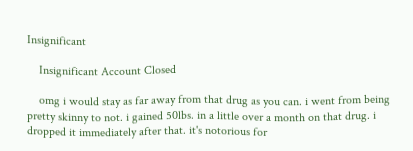Insignificant

    Insignificant Account Closed

    omg i would stay as far away from that drug as you can. i went from being pretty skinny to not. i gained 50lbs. in a little over a month on that drug. i dropped it immediately after that. it's notorious for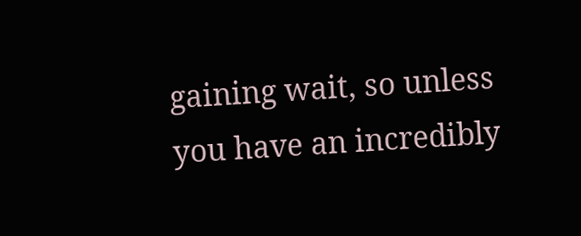gaining wait, so unless you have an incredibly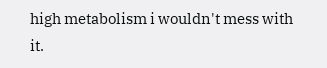high metabolism i wouldn't mess with it.